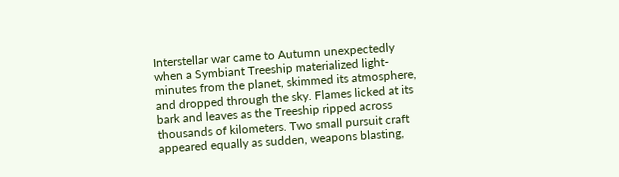Interstellar war came to Autumn unexpectedly when a Symbiant Treeship materialized light-minutes from the planet, skimmed its atmosphere, and dropped through the sky. Flames licked at its bark and leaves as the Treeship ripped across thousands of kilometers. Two small pursuit craft appeared equally as sudden, weapons blasting,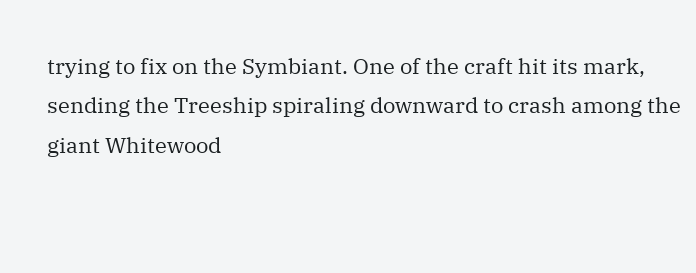trying to fix on the Symbiant. One of the craft hit its mark, sending the Treeship spiraling downward to crash among the giant Whitewood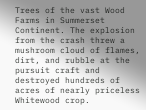Trees of the vast Wood Farms in Summerset Continent. The explosion from the crash threw a mushroom cloud of flames, dirt, and rubble at the pursuit craft and destroyed hundreds of acres of nearly priceless Whitewood crop.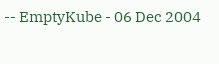-- EmptyKube - 06 Dec 2004